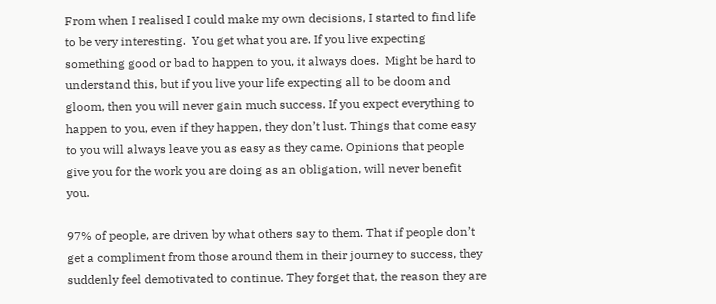From when I realised I could make my own decisions, I started to find life to be very interesting.  You get what you are. If you live expecting something good or bad to happen to you, it always does.  Might be hard to understand this, but if you live your life expecting all to be doom and gloom, then you will never gain much success. If you expect everything to happen to you, even if they happen, they don’t lust. Things that come easy to you will always leave you as easy as they came. Opinions that people give you for the work you are doing as an obligation, will never benefit you.

97% of people, are driven by what others say to them. That if people don’t get a compliment from those around them in their journey to success, they suddenly feel demotivated to continue. They forget that, the reason they are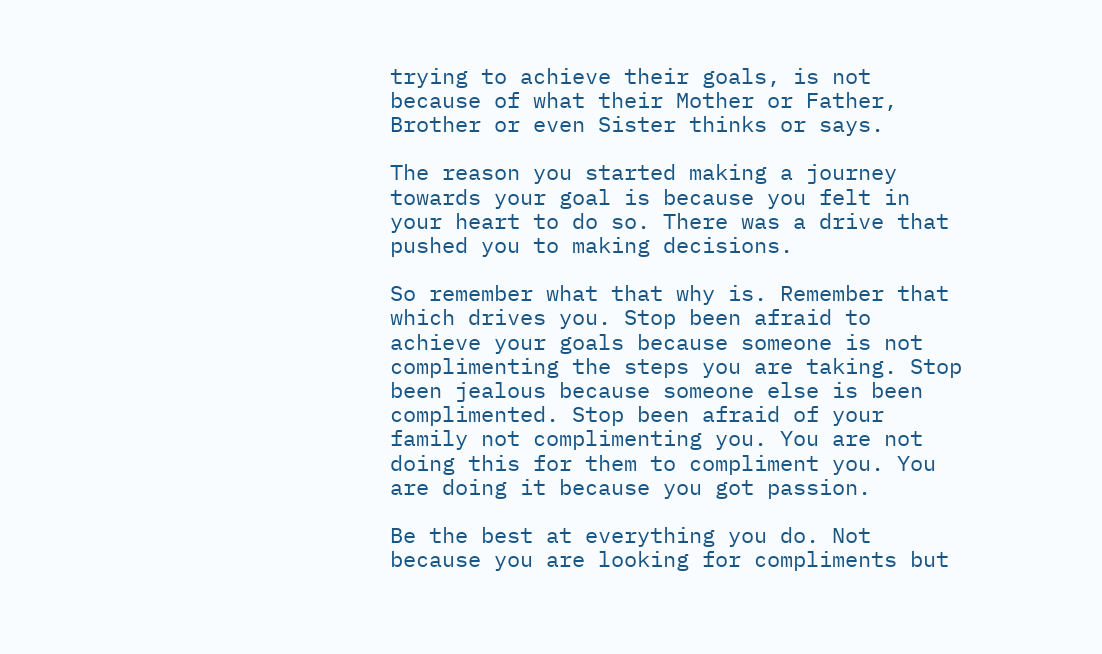trying to achieve their goals, is not because of what their Mother or Father, Brother or even Sister thinks or says.

The reason you started making a journey towards your goal is because you felt in your heart to do so. There was a drive that pushed you to making decisions.

So remember what that why is. Remember that which drives you. Stop been afraid to achieve your goals because someone is not complimenting the steps you are taking. Stop been jealous because someone else is been complimented. Stop been afraid of your family not complimenting you. You are not doing this for them to compliment you. You are doing it because you got passion.

Be the best at everything you do. Not because you are looking for compliments but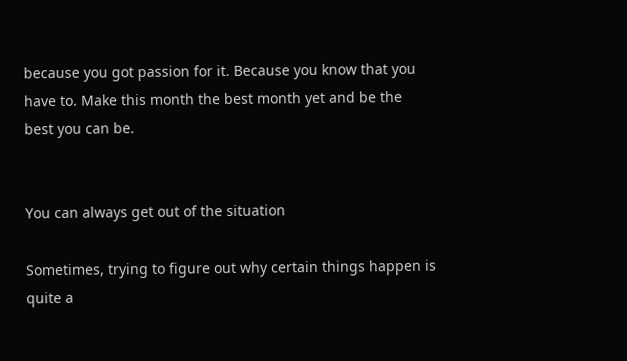because you got passion for it. Because you know that you have to. Make this month the best month yet and be the best you can be.


You can always get out of the situation

Sometimes, trying to figure out why certain things happen is quite a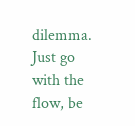dilemma. Just go with the flow, be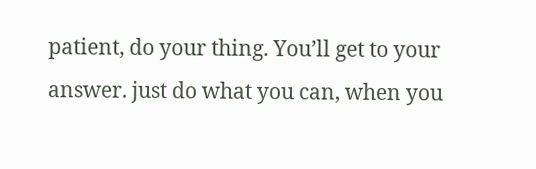patient, do your thing. You’ll get to your answer. just do what you can, when you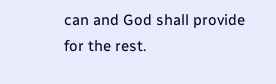can and God shall provide for the rest.